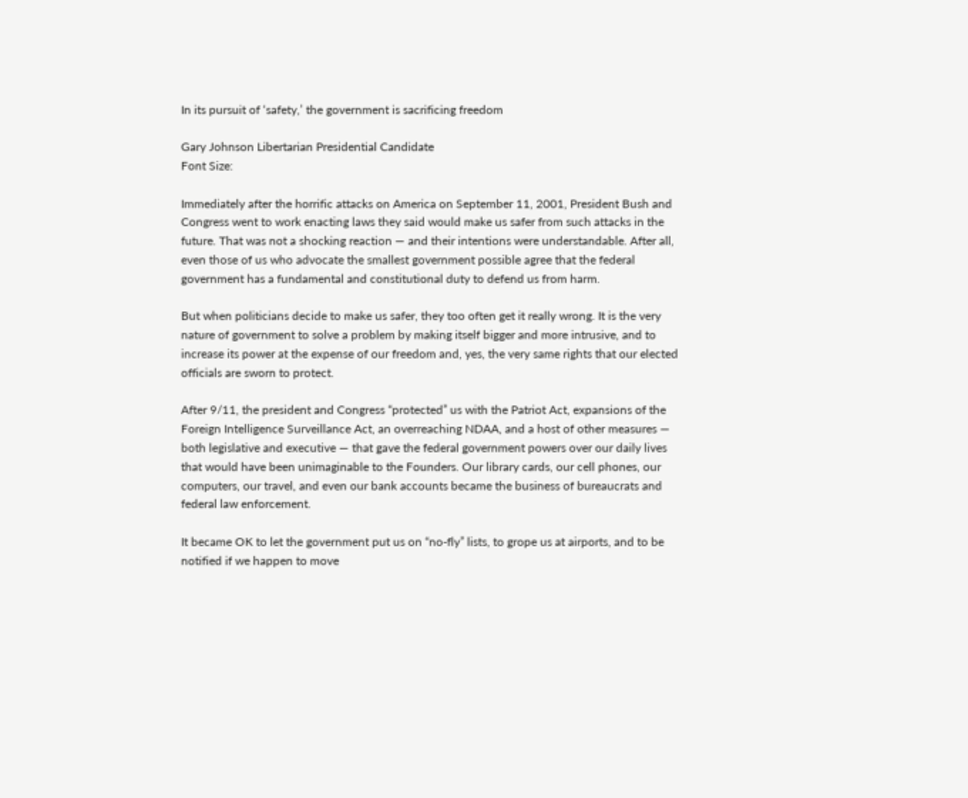In its pursuit of ‘safety,’ the government is sacrificing freedom

Gary Johnson Libertarian Presidential Candidate
Font Size:

Immediately after the horrific attacks on America on September 11, 2001, President Bush and Congress went to work enacting laws they said would make us safer from such attacks in the future. That was not a shocking reaction — and their intentions were understandable. After all, even those of us who advocate the smallest government possible agree that the federal government has a fundamental and constitutional duty to defend us from harm.

But when politicians decide to make us safer, they too often get it really wrong. It is the very nature of government to solve a problem by making itself bigger and more intrusive, and to increase its power at the expense of our freedom and, yes, the very same rights that our elected officials are sworn to protect.

After 9/11, the president and Congress “protected” us with the Patriot Act, expansions of the Foreign Intelligence Surveillance Act, an overreaching NDAA, and a host of other measures — both legislative and executive — that gave the federal government powers over our daily lives that would have been unimaginable to the Founders. Our library cards, our cell phones, our computers, our travel, and even our bank accounts became the business of bureaucrats and federal law enforcement.

It became OK to let the government put us on “no-fly” lists, to grope us at airports, and to be notified if we happen to move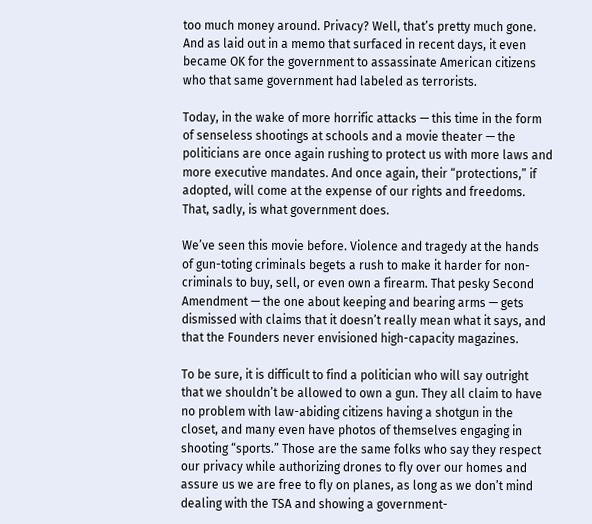too much money around. Privacy? Well, that’s pretty much gone. And as laid out in a memo that surfaced in recent days, it even became OK for the government to assassinate American citizens who that same government had labeled as terrorists.

Today, in the wake of more horrific attacks — this time in the form of senseless shootings at schools and a movie theater — the politicians are once again rushing to protect us with more laws and more executive mandates. And once again, their “protections,” if adopted, will come at the expense of our rights and freedoms. That, sadly, is what government does.

We’ve seen this movie before. Violence and tragedy at the hands of gun-toting criminals begets a rush to make it harder for non-criminals to buy, sell, or even own a firearm. That pesky Second Amendment — the one about keeping and bearing arms — gets dismissed with claims that it doesn’t really mean what it says, and that the Founders never envisioned high-capacity magazines.

To be sure, it is difficult to find a politician who will say outright that we shouldn’t be allowed to own a gun. They all claim to have no problem with law-abiding citizens having a shotgun in the closet, and many even have photos of themselves engaging in shooting “sports.” Those are the same folks who say they respect our privacy while authorizing drones to fly over our homes and assure us we are free to fly on planes, as long as we don’t mind dealing with the TSA and showing a government-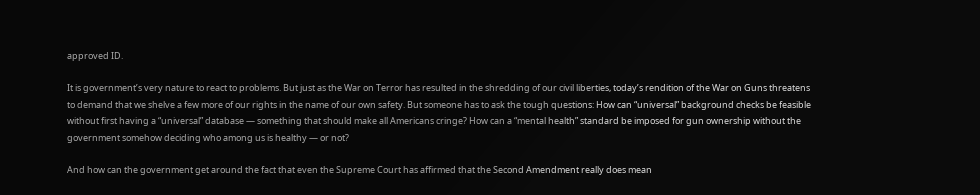approved ID.

It is government’s very nature to react to problems. But just as the War on Terror has resulted in the shredding of our civil liberties, today’s rendition of the War on Guns threatens to demand that we shelve a few more of our rights in the name of our own safety. But someone has to ask the tough questions: How can “universal” background checks be feasible without first having a “universal” database — something that should make all Americans cringe? How can a “mental health” standard be imposed for gun ownership without the government somehow deciding who among us is healthy — or not?

And how can the government get around the fact that even the Supreme Court has affirmed that the Second Amendment really does mean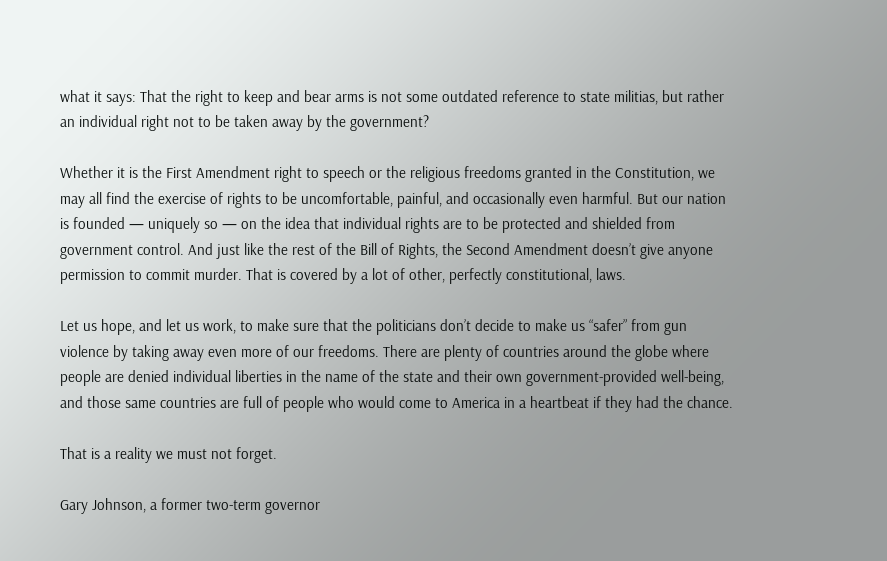what it says: That the right to keep and bear arms is not some outdated reference to state militias, but rather an individual right not to be taken away by the government?

Whether it is the First Amendment right to speech or the religious freedoms granted in the Constitution, we may all find the exercise of rights to be uncomfortable, painful, and occasionally even harmful. But our nation is founded — uniquely so — on the idea that individual rights are to be protected and shielded from government control. And just like the rest of the Bill of Rights, the Second Amendment doesn’t give anyone permission to commit murder. That is covered by a lot of other, perfectly constitutional, laws.

Let us hope, and let us work, to make sure that the politicians don’t decide to make us “safer” from gun violence by taking away even more of our freedoms. There are plenty of countries around the globe where people are denied individual liberties in the name of the state and their own government-provided well-being, and those same countries are full of people who would come to America in a heartbeat if they had the chance.

That is a reality we must not forget.

Gary Johnson, a former two-term governor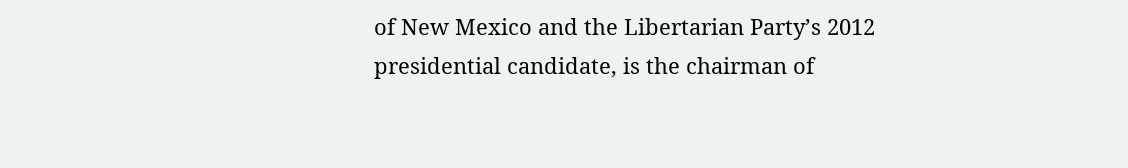of New Mexico and the Libertarian Party’s 2012 presidential candidate, is the chairman of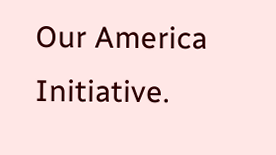Our America Initiative.